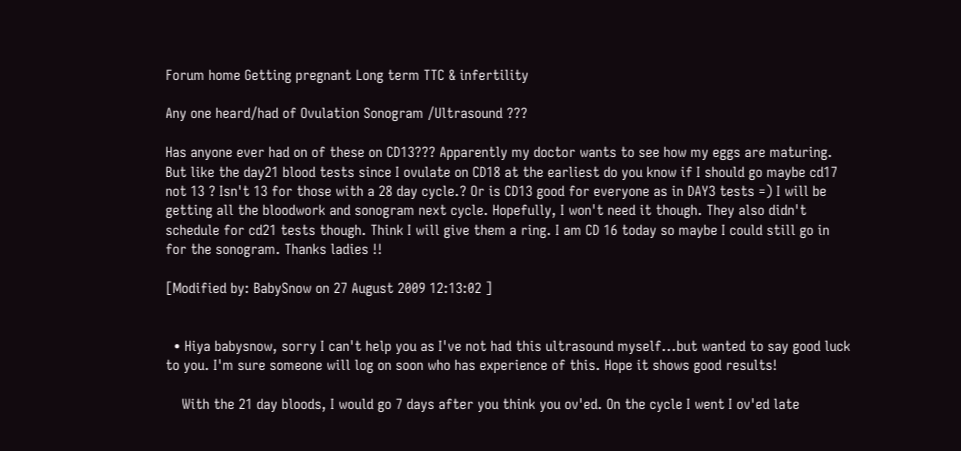Forum home Getting pregnant Long term TTC & infertility

Any one heard/had of Ovulation Sonogram /Ultrasound ???

Has anyone ever had on of these on CD13??? Apparently my doctor wants to see how my eggs are maturing. But like the day21 blood tests since I ovulate on CD18 at the earliest do you know if I should go maybe cd17 not 13 ? Isn't 13 for those with a 28 day cycle.? Or is CD13 good for everyone as in DAY3 tests =) I will be getting all the bloodwork and sonogram next cycle. Hopefully, I won't need it though. They also didn't schedule for cd21 tests though. Think I will give them a ring. I am CD 16 today so maybe I could still go in for the sonogram. Thanks ladies !!

[Modified by: BabySnow on 27 August 2009 12:13:02 ]


  • Hiya babysnow, sorry I can't help you as I've not had this ultrasound myself...but wanted to say good luck to you. I'm sure someone will log on soon who has experience of this. Hope it shows good results!

    With the 21 day bloods, I would go 7 days after you think you ov'ed. On the cycle I went I ov'ed late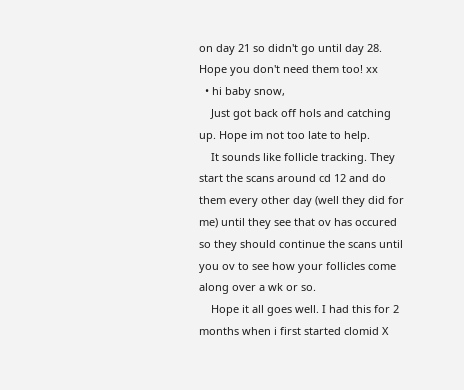on day 21 so didn't go until day 28. Hope you don't need them too! xx
  • hi baby snow,
    Just got back off hols and catching up. Hope im not too late to help.
    It sounds like follicle tracking. They start the scans around cd 12 and do them every other day (well they did for me) until they see that ov has occured so they should continue the scans until you ov to see how your follicles come along over a wk or so.
    Hope it all goes well. I had this for 2 months when i first started clomid X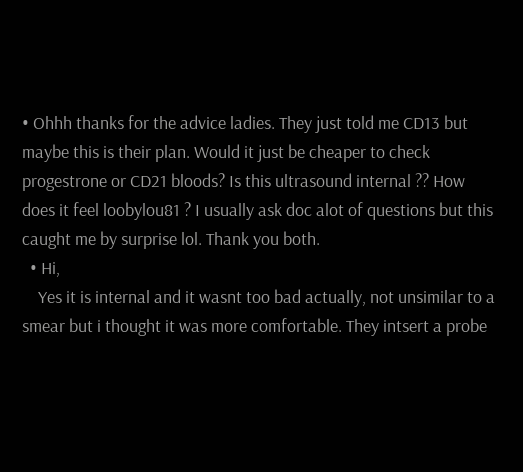• Ohhh thanks for the advice ladies. They just told me CD13 but maybe this is their plan. Would it just be cheaper to check progestrone or CD21 bloods? Is this ultrasound internal ?? How does it feel loobylou81 ? I usually ask doc alot of questions but this caught me by surprise lol. Thank you both.
  • Hi,
    Yes it is internal and it wasnt too bad actually, not unsimilar to a smear but i thought it was more comfortable. They intsert a probe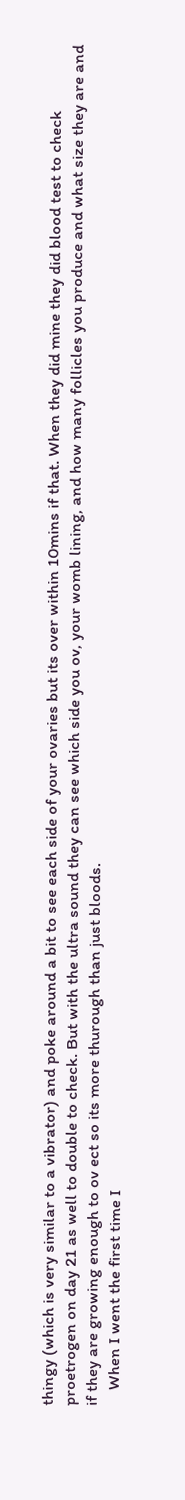thingy (which is very similar to a vibrator) and poke around a bit to see each side of your ovaries but its over within 10mins if that. When they did mine they did blood test to check proetrogen on day 21 as well to double to check. But with the ultra sound they can see which side you ov, your womb lining, and how many follicles you produce and what size they are and if they are growing enough to ov ect so its more thurough than just bloods.
    When I went the first time I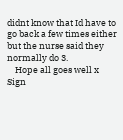didnt know that Id have to go back a few times either but the nurse said they normally do 3.
    Hope all goes well x
Sign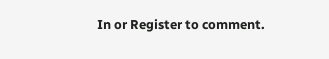In or Register to comment.